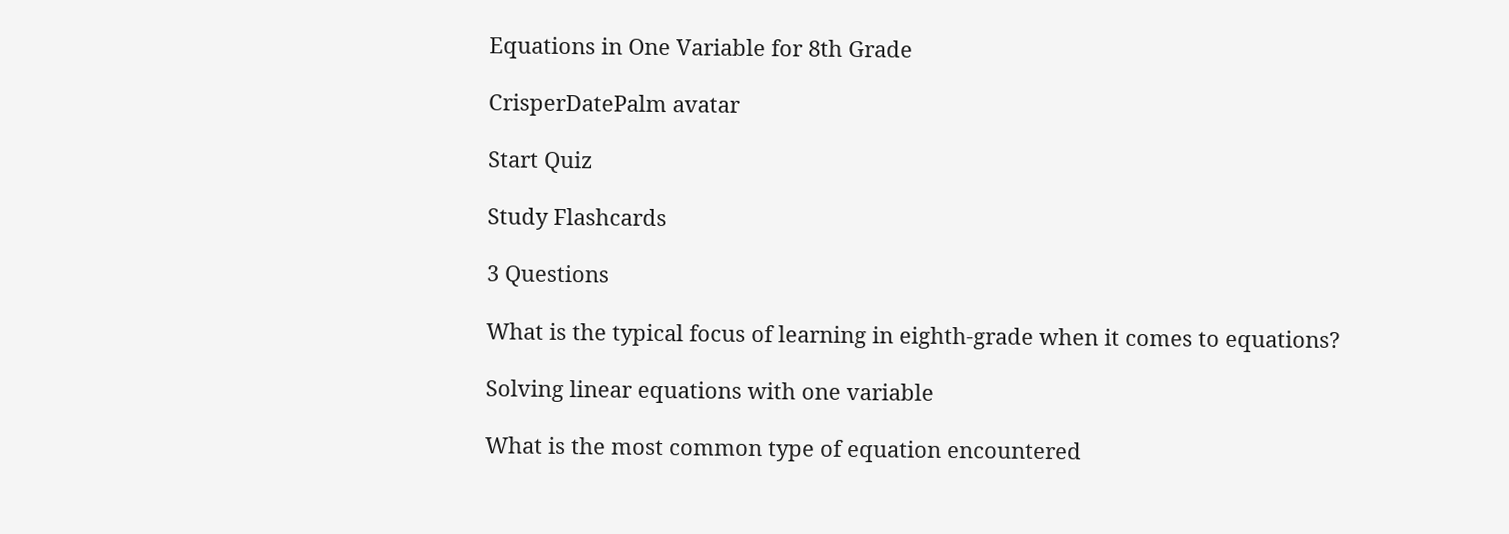Equations in One Variable for 8th Grade

CrisperDatePalm avatar

Start Quiz

Study Flashcards

3 Questions

What is the typical focus of learning in eighth-grade when it comes to equations?

Solving linear equations with one variable

What is the most common type of equation encountered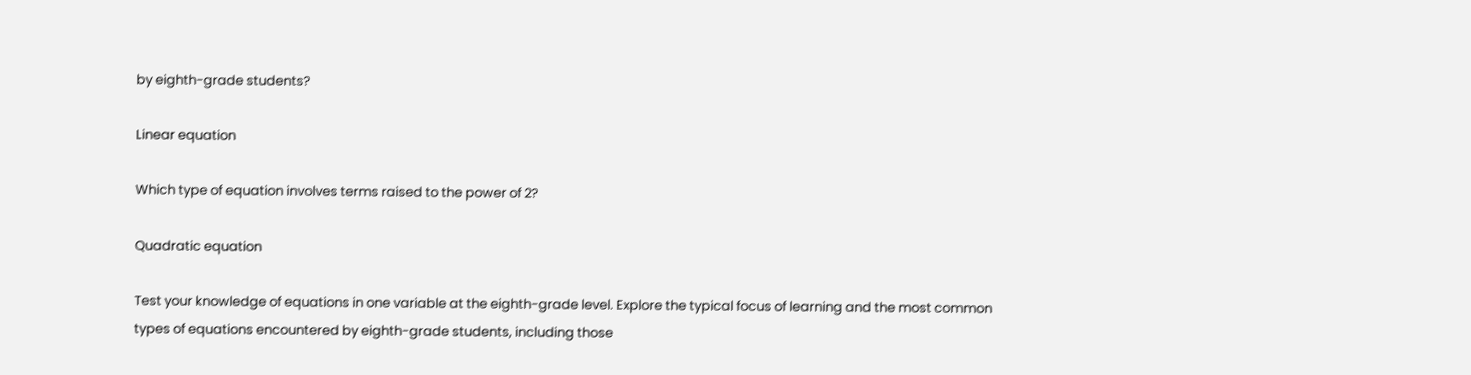by eighth-grade students?

Linear equation

Which type of equation involves terms raised to the power of 2?

Quadratic equation

Test your knowledge of equations in one variable at the eighth-grade level. Explore the typical focus of learning and the most common types of equations encountered by eighth-grade students, including those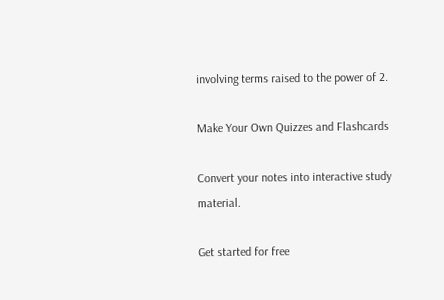involving terms raised to the power of 2.

Make Your Own Quizzes and Flashcards

Convert your notes into interactive study material.

Get started for free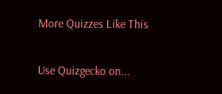More Quizzes Like This

Use Quizgecko on...